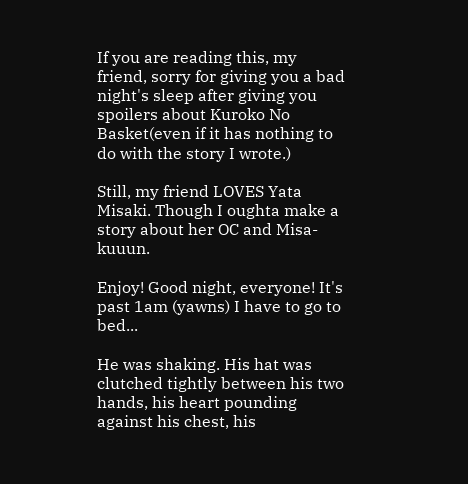If you are reading this, my friend, sorry for giving you a bad night's sleep after giving you spoilers about Kuroko No Basket(even if it has nothing to do with the story I wrote.)

Still, my friend LOVES Yata Misaki. Though I oughta make a story about her OC and Misa-kuuun.

Enjoy! Good night, everyone! It's past 1am (yawns) I have to go to bed...

He was shaking. His hat was clutched tightly between his two hands, his heart pounding against his chest, his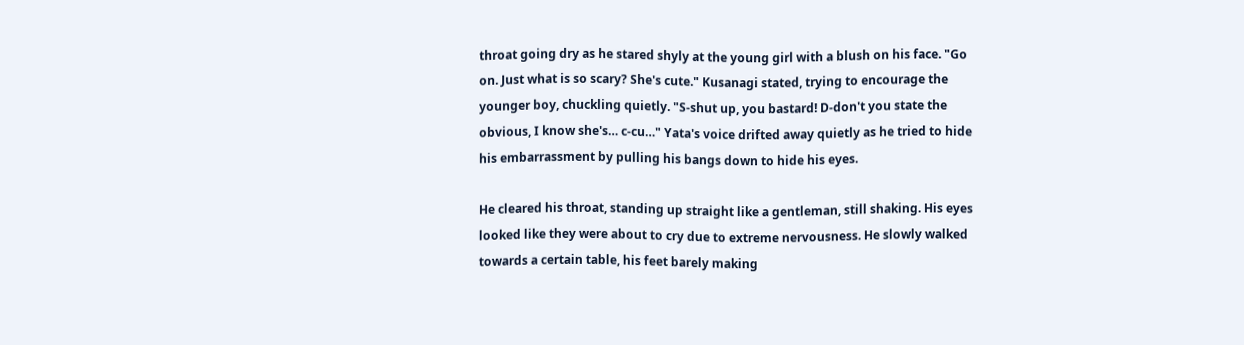throat going dry as he stared shyly at the young girl with a blush on his face. "Go on. Just what is so scary? She's cute." Kusanagi stated, trying to encourage the younger boy, chuckling quietly. "S-shut up, you bastard! D-don't you state the obvious, I know she's… c-cu…" Yata's voice drifted away quietly as he tried to hide his embarrassment by pulling his bangs down to hide his eyes.

He cleared his throat, standing up straight like a gentleman, still shaking. His eyes looked like they were about to cry due to extreme nervousness. He slowly walked towards a certain table, his feet barely making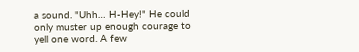a sound. "Uhh… H-Hey!" He could only muster up enough courage to yell one word. A few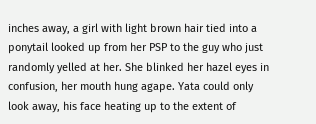inches away, a girl with light brown hair tied into a ponytail looked up from her PSP to the guy who just randomly yelled at her. She blinked her hazel eyes in confusion, her mouth hung agape. Yata could only look away, his face heating up to the extent of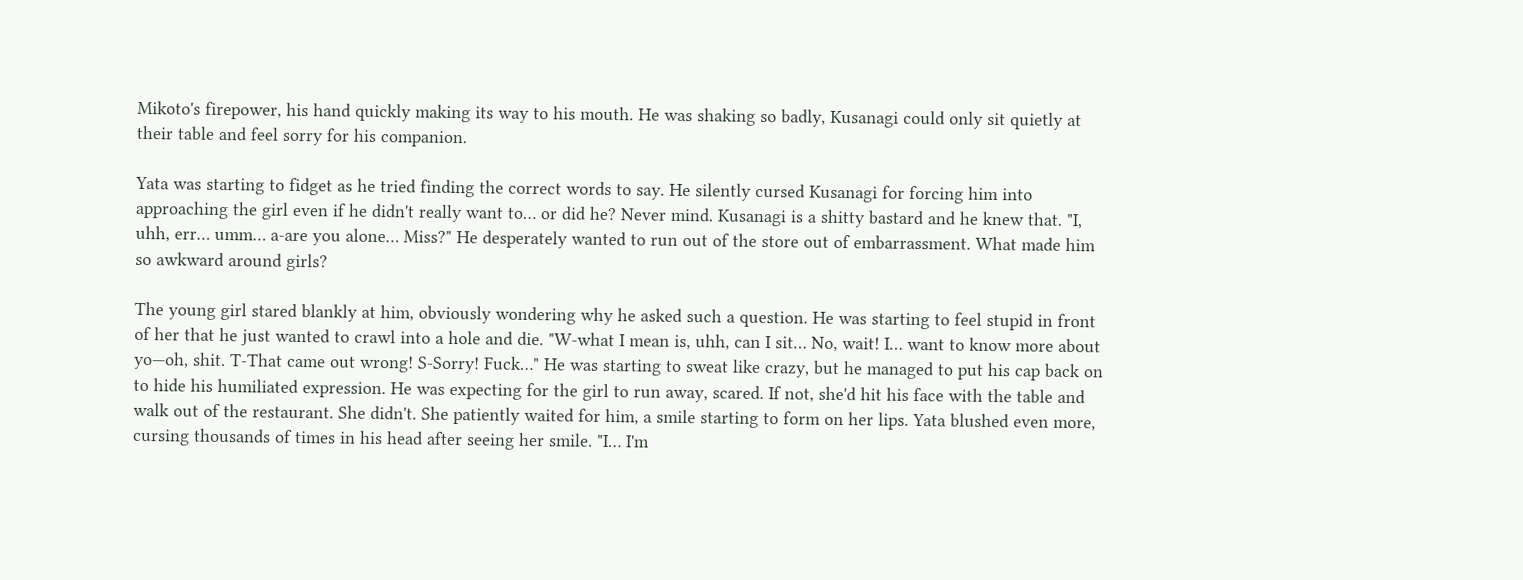Mikoto's firepower, his hand quickly making its way to his mouth. He was shaking so badly, Kusanagi could only sit quietly at their table and feel sorry for his companion.

Yata was starting to fidget as he tried finding the correct words to say. He silently cursed Kusanagi for forcing him into approaching the girl even if he didn't really want to… or did he? Never mind. Kusanagi is a shitty bastard and he knew that. "I, uhh, err… umm… a-are you alone… Miss?" He desperately wanted to run out of the store out of embarrassment. What made him so awkward around girls?

The young girl stared blankly at him, obviously wondering why he asked such a question. He was starting to feel stupid in front of her that he just wanted to crawl into a hole and die. "W-what I mean is, uhh, can I sit… No, wait! I… want to know more about yo—oh, shit. T-That came out wrong! S-Sorry! Fuck…" He was starting to sweat like crazy, but he managed to put his cap back on to hide his humiliated expression. He was expecting for the girl to run away, scared. If not, she'd hit his face with the table and walk out of the restaurant. She didn't. She patiently waited for him, a smile starting to form on her lips. Yata blushed even more, cursing thousands of times in his head after seeing her smile. "I… I'm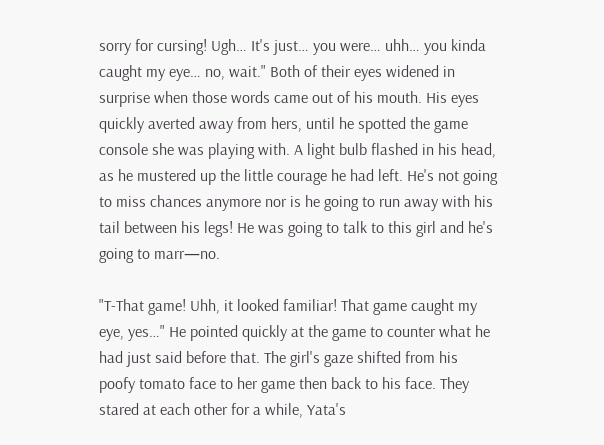sorry for cursing! Ugh… It's just… you were… uhh… you kinda caught my eye… no, wait." Both of their eyes widened in surprise when those words came out of his mouth. His eyes quickly averted away from hers, until he spotted the game console she was playing with. A light bulb flashed in his head, as he mustered up the little courage he had left. He's not going to miss chances anymore nor is he going to run away with his tail between his legs! He was going to talk to this girl and he's going to marr—no.

"T-That game! Uhh, it looked familiar! That game caught my eye, yes…" He pointed quickly at the game to counter what he had just said before that. The girl's gaze shifted from his poofy tomato face to her game then back to his face. They stared at each other for a while, Yata's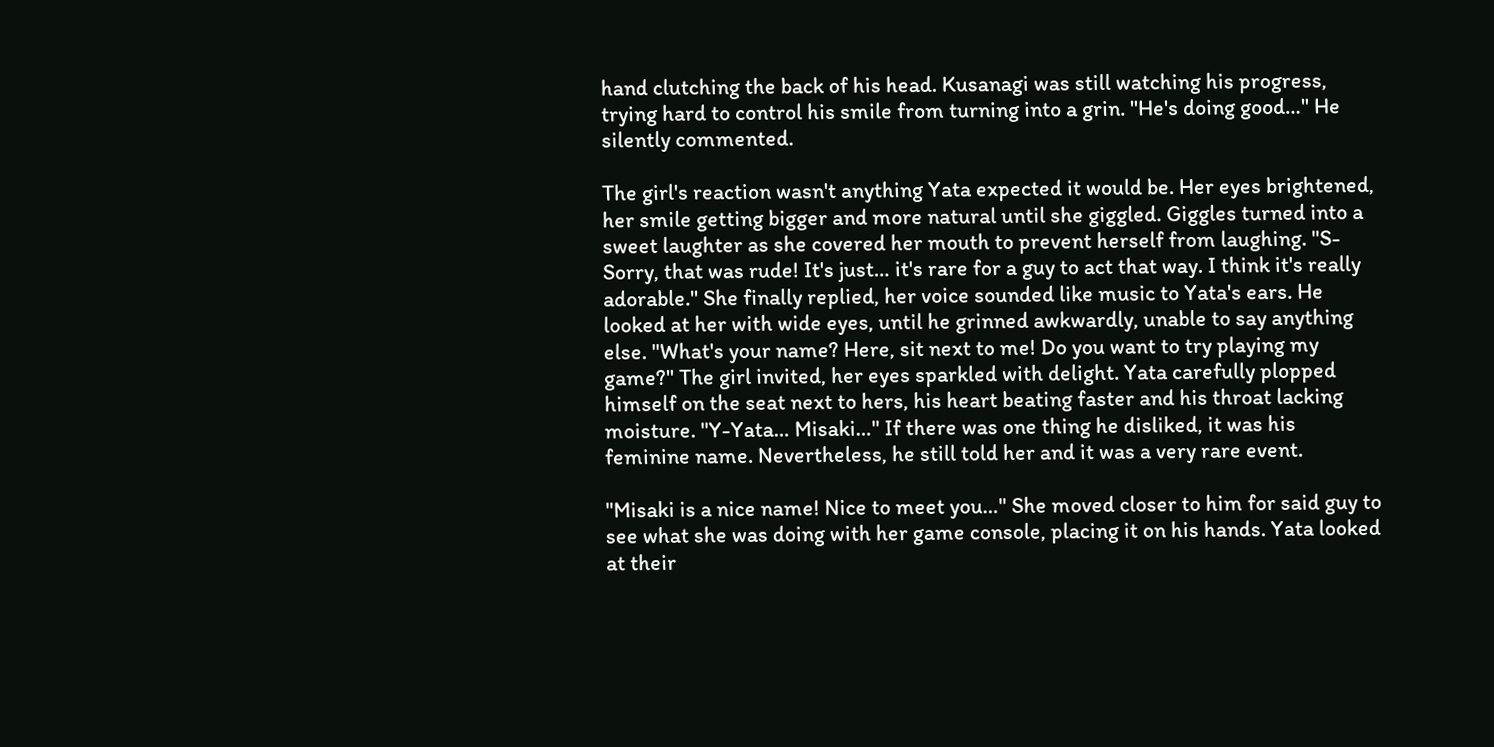hand clutching the back of his head. Kusanagi was still watching his progress, trying hard to control his smile from turning into a grin. "He's doing good…" He silently commented.

The girl's reaction wasn't anything Yata expected it would be. Her eyes brightened, her smile getting bigger and more natural until she giggled. Giggles turned into a sweet laughter as she covered her mouth to prevent herself from laughing. "S-Sorry, that was rude! It's just… it's rare for a guy to act that way. I think it's really adorable." She finally replied, her voice sounded like music to Yata's ears. He looked at her with wide eyes, until he grinned awkwardly, unable to say anything else. "What's your name? Here, sit next to me! Do you want to try playing my game?" The girl invited, her eyes sparkled with delight. Yata carefully plopped himself on the seat next to hers, his heart beating faster and his throat lacking moisture. "Y-Yata… Misaki…" If there was one thing he disliked, it was his feminine name. Nevertheless, he still told her and it was a very rare event.

"Misaki is a nice name! Nice to meet you…" She moved closer to him for said guy to see what she was doing with her game console, placing it on his hands. Yata looked at their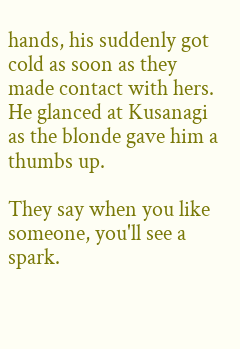hands, his suddenly got cold as soon as they made contact with hers. He glanced at Kusanagi as the blonde gave him a thumbs up.

They say when you like someone, you'll see a spark.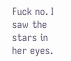Fuck no. I saw the stars in her eyes.